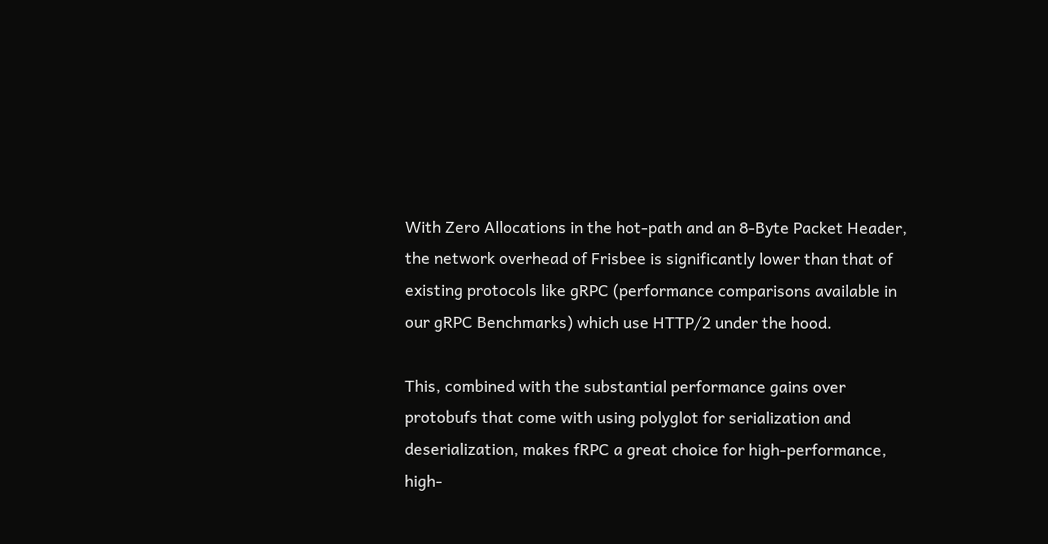With Zero Allocations in the hot-path and an 8-Byte Packet Header, the network overhead of Frisbee is significantly lower than that of existing protocols like gRPC (performance comparisons available in our gRPC Benchmarks) which use HTTP/2 under the hood.

This, combined with the substantial performance gains over protobufs that come with using polyglot for serialization and deserialization, makes fRPC a great choice for high-performance, high-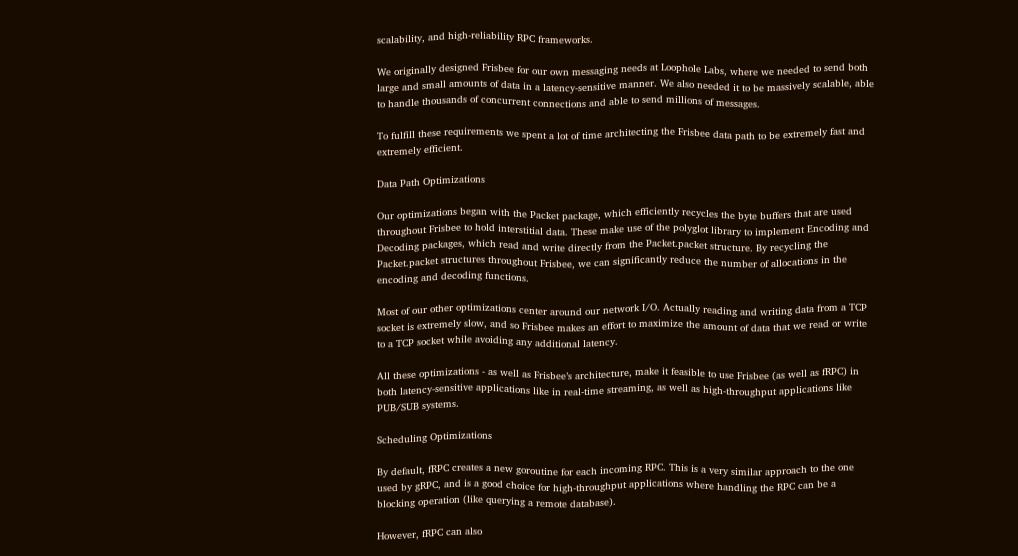scalability, and high-reliability RPC frameworks.

We originally designed Frisbee for our own messaging needs at Loophole Labs, where we needed to send both large and small amounts of data in a latency-sensitive manner. We also needed it to be massively scalable, able to handle thousands of concurrent connections and able to send millions of messages.

To fulfill these requirements we spent a lot of time architecting the Frisbee data path to be extremely fast and extremely efficient.

Data Path Optimizations

Our optimizations began with the Packet package, which efficiently recycles the byte buffers that are used throughout Frisbee to hold interstitial data. These make use of the polyglot library to implement Encoding and Decoding packages, which read and write directly from the Packet.packet structure. By recycling the Packet.packet structures throughout Frisbee, we can significantly reduce the number of allocations in the encoding and decoding functions.

Most of our other optimizations center around our network I/O. Actually reading and writing data from a TCP socket is extremely slow, and so Frisbee makes an effort to maximize the amount of data that we read or write to a TCP socket while avoiding any additional latency.

All these optimizations - as well as Frisbee’s architecture, make it feasible to use Frisbee (as well as fRPC) in both latency-sensitive applications like in real-time streaming, as well as high-throughput applications like PUB/SUB systems.

Scheduling Optimizations

By default, fRPC creates a new goroutine for each incoming RPC. This is a very similar approach to the one used by gRPC, and is a good choice for high-throughput applications where handling the RPC can be a blocking operation (like querying a remote database).

However, fRPC can also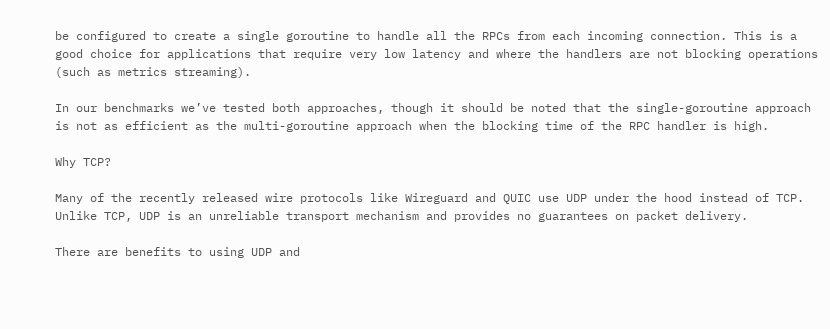be configured to create a single goroutine to handle all the RPCs from each incoming connection. This is a good choice for applications that require very low latency and where the handlers are not blocking operations (such as metrics streaming).

In our benchmarks we’ve tested both approaches, though it should be noted that the single-goroutine approach is not as efficient as the multi-goroutine approach when the blocking time of the RPC handler is high.

Why TCP?

Many of the recently released wire protocols like Wireguard and QUIC use UDP under the hood instead of TCP. Unlike TCP, UDP is an unreliable transport mechanism and provides no guarantees on packet delivery.

There are benefits to using UDP and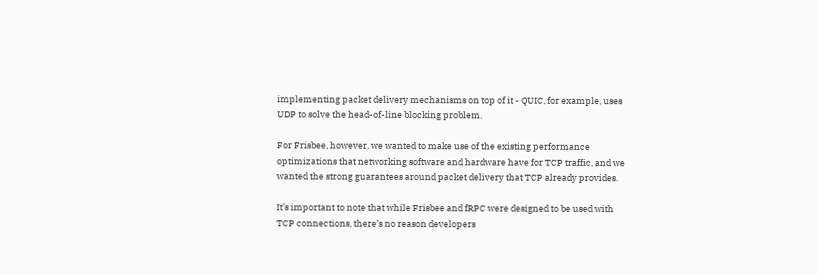implementing packet delivery mechanisms on top of it - QUIC, for example, uses UDP to solve the head-of-line blocking problem.

For Frisbee, however, we wanted to make use of the existing performance optimizations that networking software and hardware have for TCP traffic, and we wanted the strong guarantees around packet delivery that TCP already provides.

It’s important to note that while Frisbee and fRPC were designed to be used with TCP connections, there’s no reason developers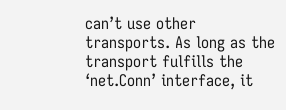can’t use other transports. As long as the transport fulfills the ‘net.Conn’ interface, it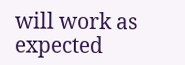will work as expected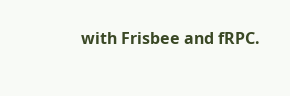with Frisbee and fRPC.